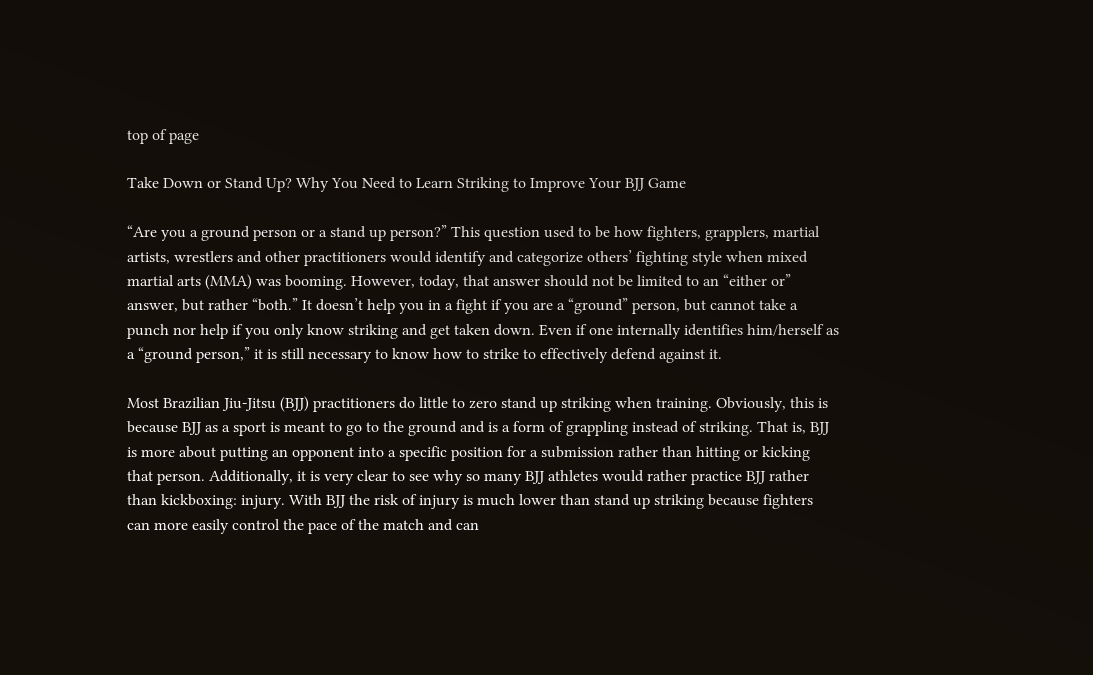top of page

Take Down or Stand Up? Why You Need to Learn Striking to Improve Your BJJ Game

“Are you a ground person or a stand up person?” This question used to be how fighters, grapplers, martial artists, wrestlers and other practitioners would identify and categorize others’ fighting style when mixed martial arts (MMA) was booming. However, today, that answer should not be limited to an “either or” answer, but rather “both.” It doesn’t help you in a fight if you are a “ground” person, but cannot take a punch nor help if you only know striking and get taken down. Even if one internally identifies him/herself as a “ground person,” it is still necessary to know how to strike to effectively defend against it.

Most Brazilian Jiu-Jitsu (BJJ) practitioners do little to zero stand up striking when training. Obviously, this is because BJJ as a sport is meant to go to the ground and is a form of grappling instead of striking. That is, BJJ is more about putting an opponent into a specific position for a submission rather than hitting or kicking that person. Additionally, it is very clear to see why so many BJJ athletes would rather practice BJJ rather than kickboxing: injury. With BJJ the risk of injury is much lower than stand up striking because fighters can more easily control the pace of the match and can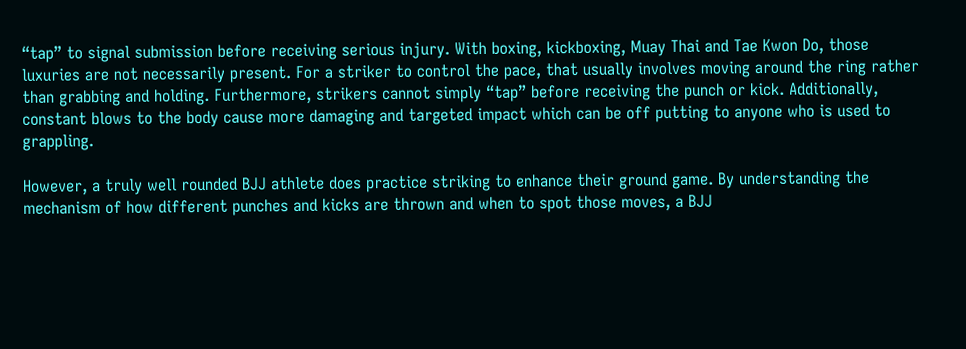“tap” to signal submission before receiving serious injury. With boxing, kickboxing, Muay Thai and Tae Kwon Do, those luxuries are not necessarily present. For a striker to control the pace, that usually involves moving around the ring rather than grabbing and holding. Furthermore, strikers cannot simply “tap” before receiving the punch or kick. Additionally, constant blows to the body cause more damaging and targeted impact which can be off putting to anyone who is used to grappling.

However, a truly well rounded BJJ athlete does practice striking to enhance their ground game. By understanding the mechanism of how different punches and kicks are thrown and when to spot those moves, a BJJ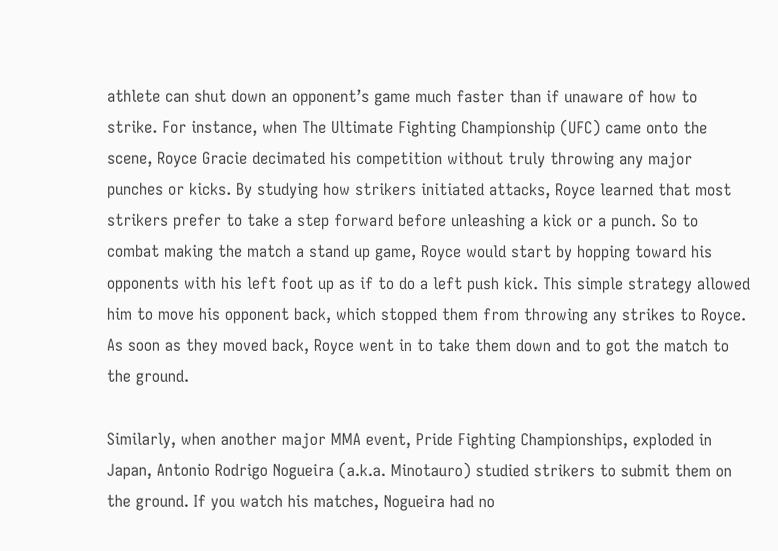athlete can shut down an opponent’s game much faster than if unaware of how to strike. For instance, when The Ultimate Fighting Championship (UFC) came onto the scene, Royce Gracie decimated his competition without truly throwing any major punches or kicks. By studying how strikers initiated attacks, Royce learned that most strikers prefer to take a step forward before unleashing a kick or a punch. So to combat making the match a stand up game, Royce would start by hopping toward his opponents with his left foot up as if to do a left push kick. This simple strategy allowed him to move his opponent back, which stopped them from throwing any strikes to Royce. As soon as they moved back, Royce went in to take them down and to got the match to the ground.

Similarly, when another major MMA event, Pride Fighting Championships, exploded in Japan, Antonio Rodrigo Nogueira (a.k.a. Minotauro) studied strikers to submit them on the ground. If you watch his matches, Nogueira had no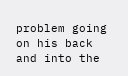problem going on his back and into the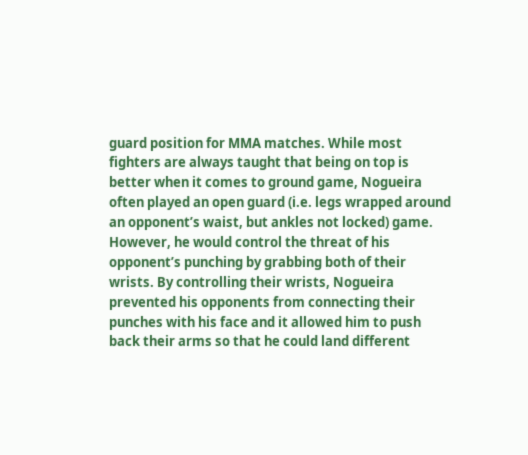guard position for MMA matches. While most fighters are always taught that being on top is better when it comes to ground game, Nogueira often played an open guard (i.e. legs wrapped around an opponent’s waist, but ankles not locked) game. However, he would control the threat of his opponent’s punching by grabbing both of their wrists. By controlling their wrists, Nogueira prevented his opponents from connecting their punches with his face and it allowed him to push back their arms so that he could land different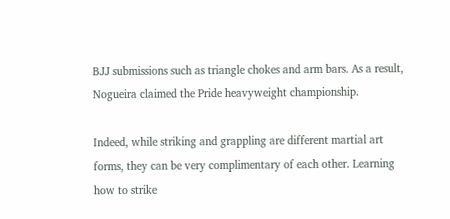BJJ submissions such as triangle chokes and arm bars. As a result, Nogueira claimed the Pride heavyweight championship.

Indeed, while striking and grappling are different martial art forms, they can be very complimentary of each other. Learning how to strike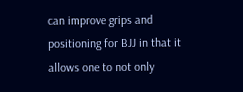can improve grips and positioning for BJJ in that it allows one to not only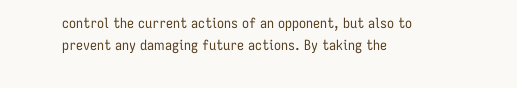control the current actions of an opponent, but also to prevent any damaging future actions. By taking the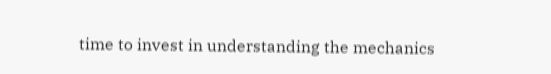time to invest in understanding the mechanics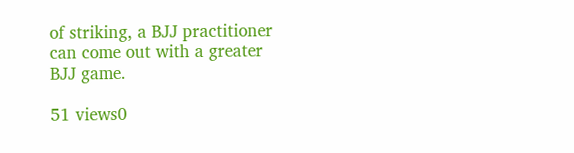of striking, a BJJ practitioner can come out with a greater BJJ game.

51 views0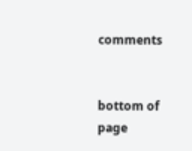comments


bottom of page